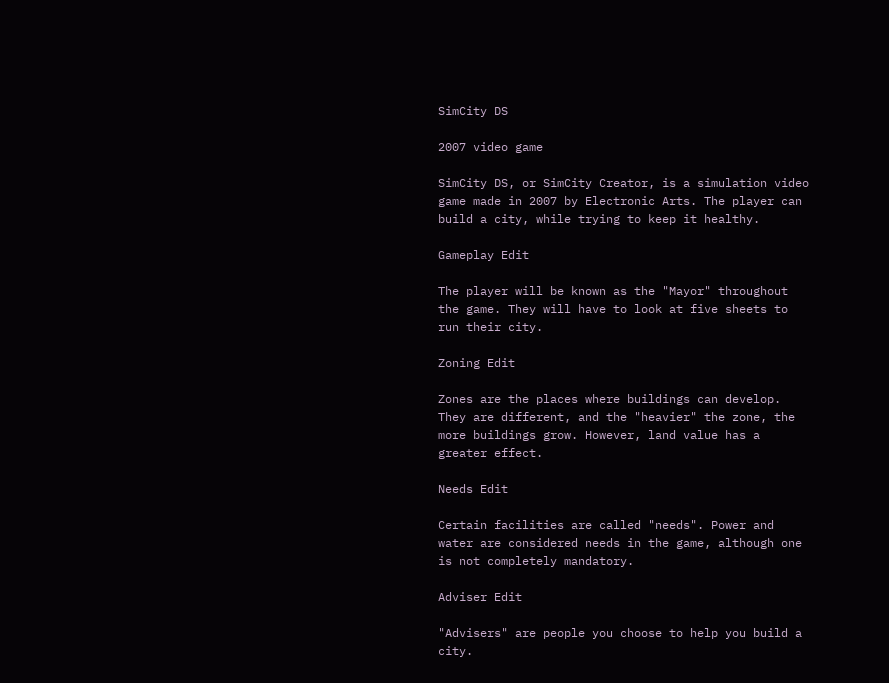SimCity DS

2007 video game

SimCity DS, or SimCity Creator, is a simulation video game made in 2007 by Electronic Arts. The player can build a city, while trying to keep it healthy.

Gameplay Edit

The player will be known as the "Mayor" throughout the game. They will have to look at five sheets to run their city.

Zoning Edit

Zones are the places where buildings can develop. They are different, and the "heavier" the zone, the more buildings grow. However, land value has a greater effect.

Needs Edit

Certain facilities are called "needs". Power and water are considered needs in the game, although one is not completely mandatory.

Adviser Edit

"Advisers" are people you choose to help you build a city.